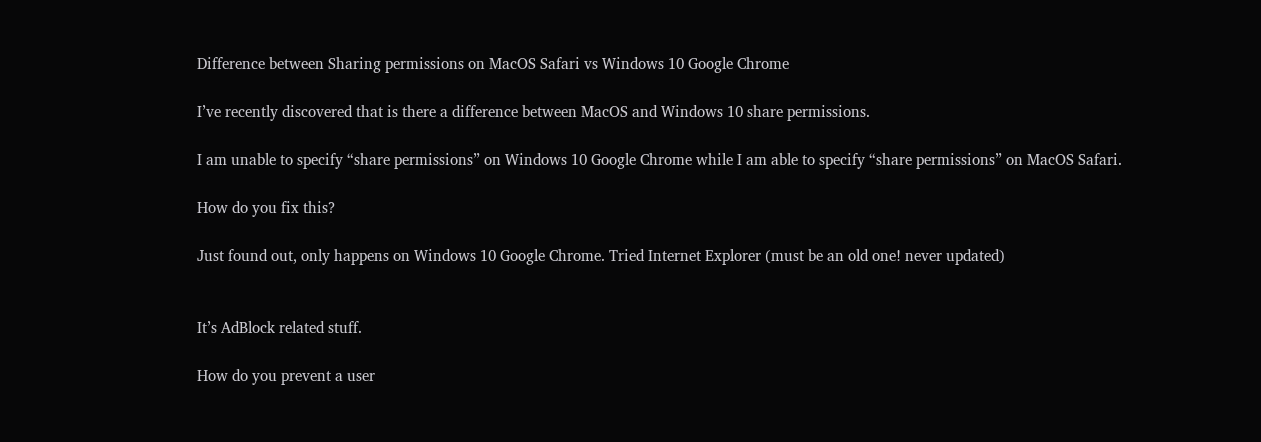Difference between Sharing permissions on MacOS Safari vs Windows 10 Google Chrome

I’ve recently discovered that is there a difference between MacOS and Windows 10 share permissions.

I am unable to specify “share permissions” on Windows 10 Google Chrome while I am able to specify “share permissions” on MacOS Safari.

How do you fix this?

Just found out, only happens on Windows 10 Google Chrome. Tried Internet Explorer (must be an old one! never updated)


It’s AdBlock related stuff.

How do you prevent a user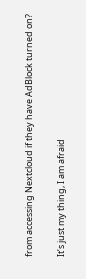from accessing Nextcloud if they have AdBlock turned on?

It’s just my thing, I am afraid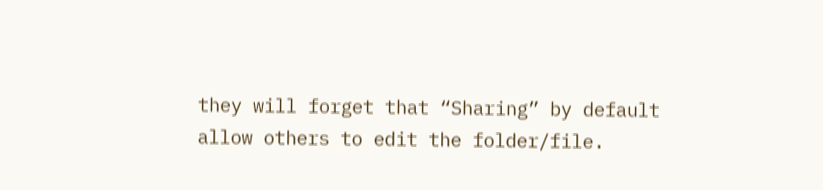they will forget that “Sharing” by default allow others to edit the folder/file.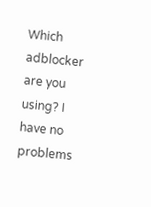Which adblocker are you using? I have no problems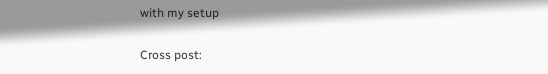with my setup

Cross post: